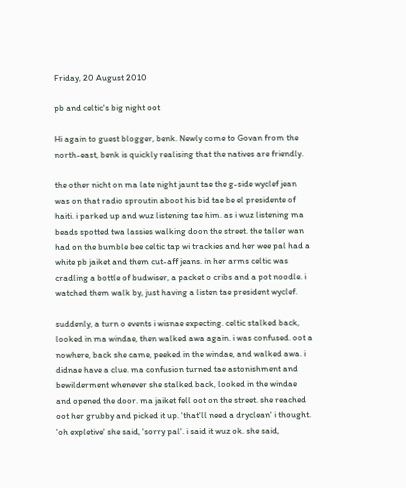Friday, 20 August 2010

pb and celtic's big night oot

Hi again to guest blogger, benk. Newly come to Govan from the north-east, benk is quickly realising that the natives are friendly.

the other nicht on ma late night jaunt tae the g-side wyclef jean was on that radio sproutin aboot his bid tae be el presidente of haiti. i parked up and wuz listening tae him. as i wuz listening ma beads spotted twa lassies walking doon the street. the taller wan had on the bumble bee celtic tap wi trackies and her wee pal had a white pb jaiket and them cut-aff jeans. in her arms celtic was cradling a bottle of budwiser, a packet o cribs and a pot noodle. i watched them walk by, just having a listen tae president wyclef.

suddenly, a turn o events i wisnae expecting. celtic stalked back, looked in ma windae, then walked awa again. i was confused. oot a nowhere, back she came, peeked in the windae, and walked awa. i didnae have a clue. ma confusion turned tae astonishment and bewilderment whenever she stalked back, looked in the windae and opened the door. ma jaiket fell oot on the street. she reached oot her grubby and picked it up. 'that'll need a dryclean' i thought. 'oh expletive' she said, 'sorry pal'. i said it wuz ok. she said,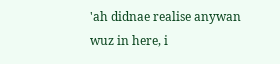'ah didnae realise anywan wuz in here, i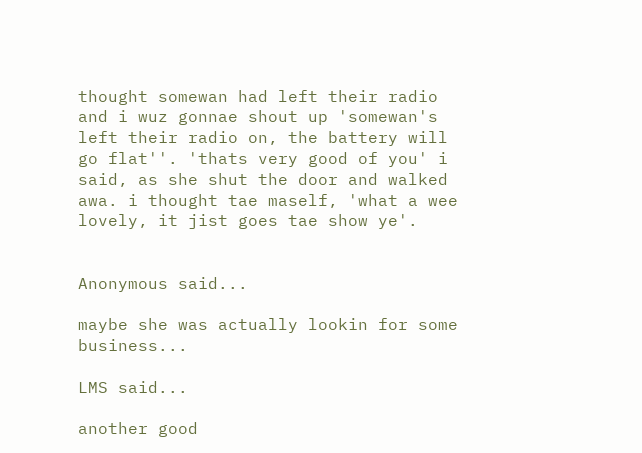thought somewan had left their radio and i wuz gonnae shout up 'somewan's left their radio on, the battery will go flat''. 'thats very good of you' i said, as she shut the door and walked awa. i thought tae maself, 'what a wee lovely, it jist goes tae show ye'.


Anonymous said...

maybe she was actually lookin for some business...

LMS said...

another good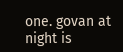one. govan at night is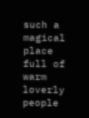such a magical place full of warm loverly people